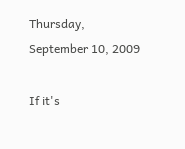Thursday, September 10, 2009

If it's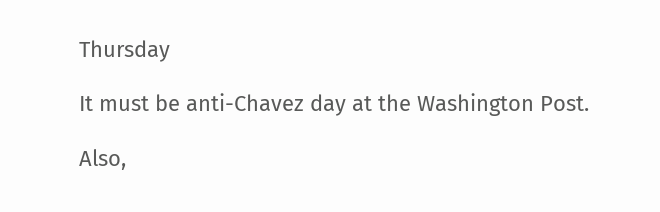Thursday

It must be anti-Chavez day at the Washington Post.

Also,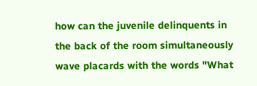how can the juvenile delinquents in the back of the room simultaneously wave placards with the words "What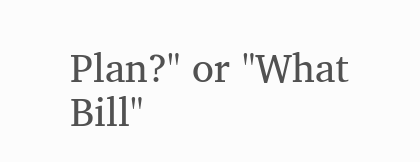Plan?" or "What Bill"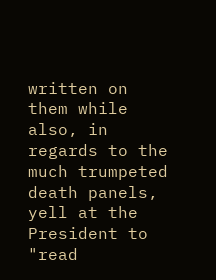written on them while also, in regards to the much trumpeted death panels, yell at the President to "read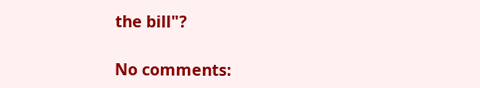the bill"?

No comments: